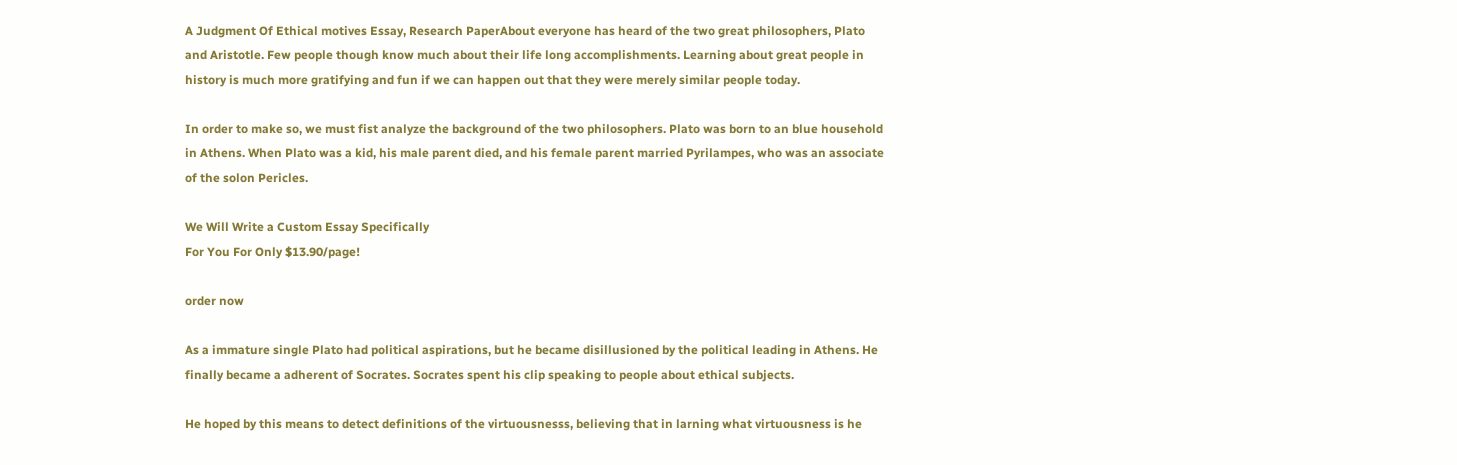A Judgment Of Ethical motives Essay, Research PaperAbout everyone has heard of the two great philosophers, Plato and Aristotle. Few people though know much about their life long accomplishments. Learning about great people in history is much more gratifying and fun if we can happen out that they were merely similar people today.

In order to make so, we must fist analyze the background of the two philosophers. Plato was born to an blue household in Athens. When Plato was a kid, his male parent died, and his female parent married Pyrilampes, who was an associate of the solon Pericles.

We Will Write a Custom Essay Specifically
For You For Only $13.90/page!

order now

As a immature single Plato had political aspirations, but he became disillusioned by the political leading in Athens. He finally became a adherent of Socrates. Socrates spent his clip speaking to people about ethical subjects.

He hoped by this means to detect definitions of the virtuousnesss, believing that in larning what virtuousness is he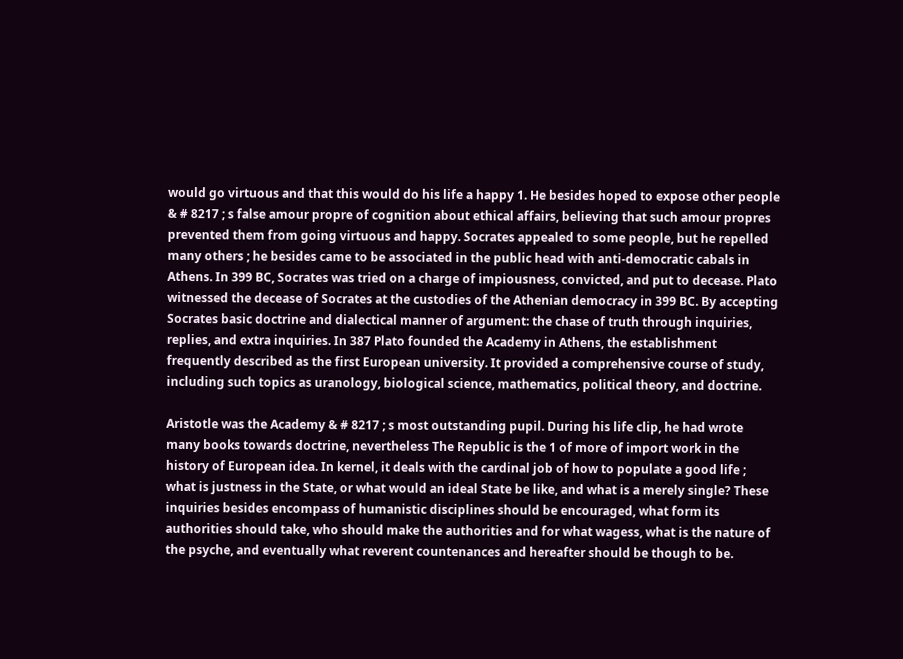would go virtuous and that this would do his life a happy 1. He besides hoped to expose other people & # 8217 ; s false amour propre of cognition about ethical affairs, believing that such amour propres prevented them from going virtuous and happy. Socrates appealed to some people, but he repelled many others ; he besides came to be associated in the public head with anti-democratic cabals in Athens. In 399 BC, Socrates was tried on a charge of impiousness, convicted, and put to decease. Plato witnessed the decease of Socrates at the custodies of the Athenian democracy in 399 BC. By accepting Socrates basic doctrine and dialectical manner of argument: the chase of truth through inquiries, replies, and extra inquiries. In 387 Plato founded the Academy in Athens, the establishment frequently described as the first European university. It provided a comprehensive course of study, including such topics as uranology, biological science, mathematics, political theory, and doctrine.

Aristotle was the Academy & # 8217 ; s most outstanding pupil. During his life clip, he had wrote many books towards doctrine, nevertheless The Republic is the 1 of more of import work in the history of European idea. In kernel, it deals with the cardinal job of how to populate a good life ; what is justness in the State, or what would an ideal State be like, and what is a merely single? These inquiries besides encompass of humanistic disciplines should be encouraged, what form its authorities should take, who should make the authorities and for what wagess, what is the nature of the psyche, and eventually what reverent countenances and hereafter should be though to be.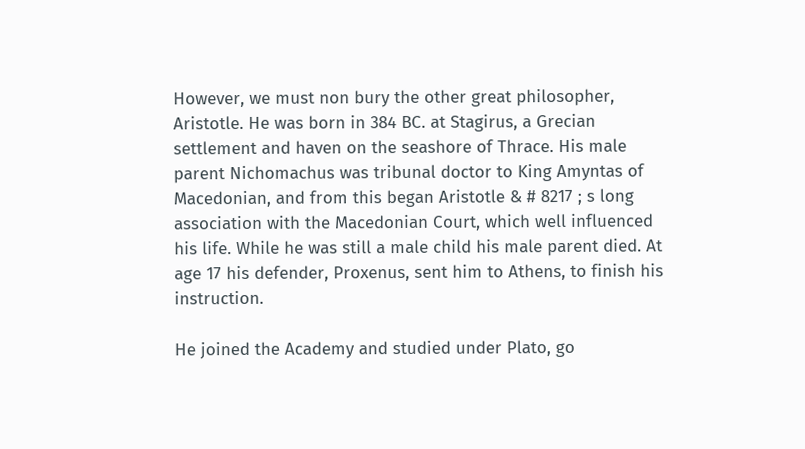However, we must non bury the other great philosopher, Aristotle. He was born in 384 BC. at Stagirus, a Grecian settlement and haven on the seashore of Thrace. His male parent Nichomachus was tribunal doctor to King Amyntas of Macedonian, and from this began Aristotle & # 8217 ; s long association with the Macedonian Court, which well influenced his life. While he was still a male child his male parent died. At age 17 his defender, Proxenus, sent him to Athens, to finish his instruction.

He joined the Academy and studied under Plato, go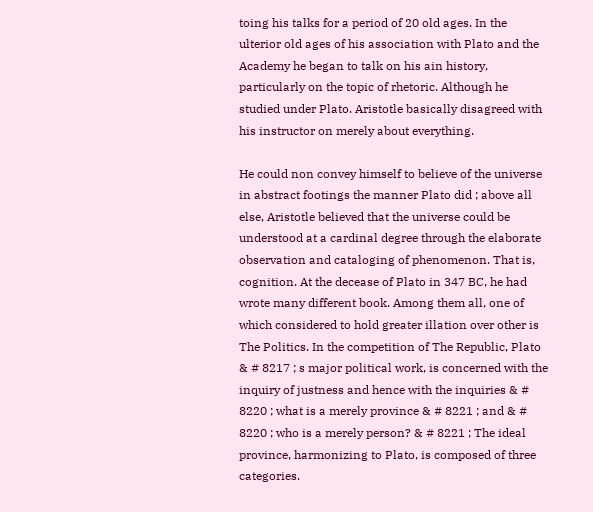toing his talks for a period of 20 old ages. In the ulterior old ages of his association with Plato and the Academy he began to talk on his ain history, particularly on the topic of rhetoric. Although he studied under Plato. Aristotle basically disagreed with his instructor on merely about everything.

He could non convey himself to believe of the universe in abstract footings the manner Plato did ; above all else, Aristotle believed that the universe could be understood at a cardinal degree through the elaborate observation and cataloging of phenomenon. That is, cognition. At the decease of Plato in 347 BC, he had wrote many different book. Among them all, one of which considered to hold greater illation over other is The Politics. In the competition of The Republic, Plato & # 8217 ; s major political work, is concerned with the inquiry of justness and hence with the inquiries & # 8220 ; what is a merely province & # 8221 ; and & # 8220 ; who is a merely person? & # 8221 ; The ideal province, harmonizing to Plato, is composed of three categories.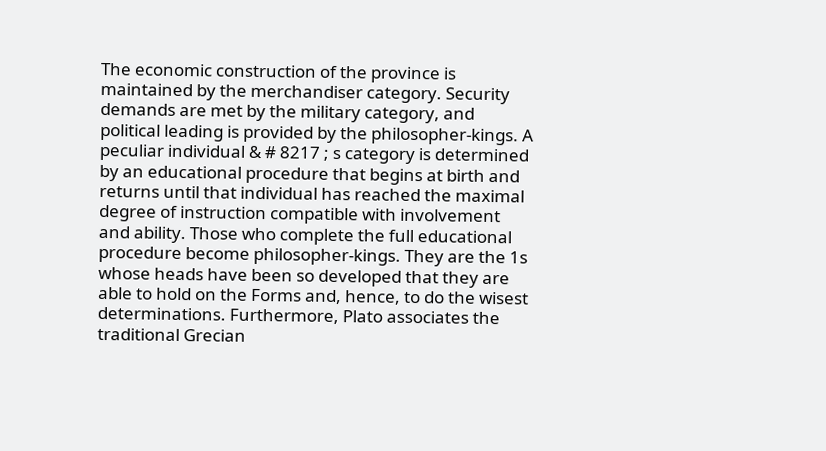The economic construction of the province is maintained by the merchandiser category. Security demands are met by the military category, and political leading is provided by the philosopher-kings. A peculiar individual & # 8217 ; s category is determined by an educational procedure that begins at birth and returns until that individual has reached the maximal degree of instruction compatible with involvement and ability. Those who complete the full educational procedure become philosopher-kings. They are the 1s whose heads have been so developed that they are able to hold on the Forms and, hence, to do the wisest determinations. Furthermore, Plato associates the traditional Grecian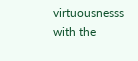virtuousnesss with the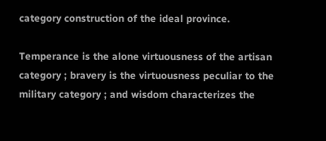category construction of the ideal province.

Temperance is the alone virtuousness of the artisan category ; bravery is the virtuousness peculiar to the military category ; and wisdom characterizes the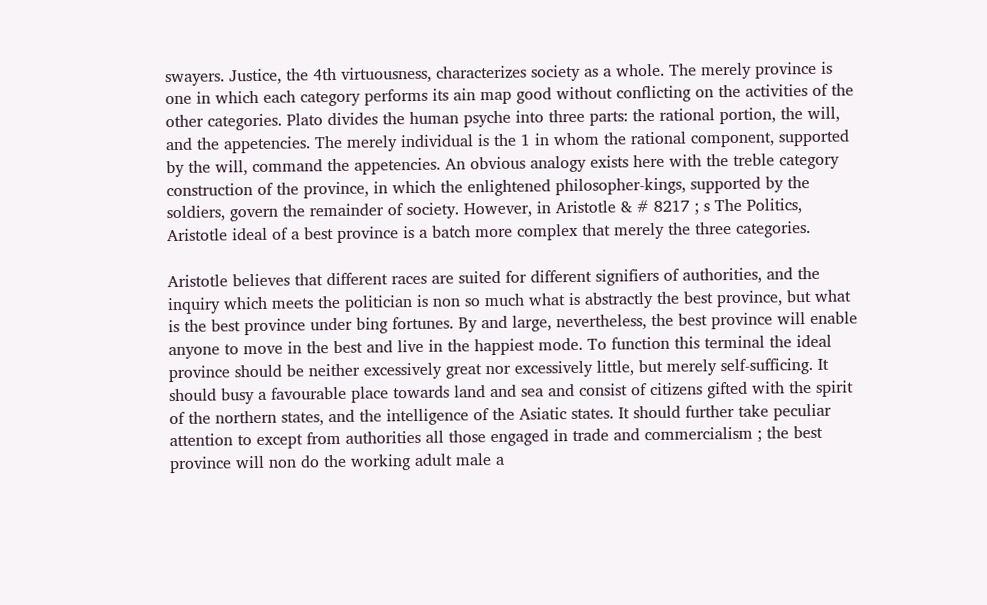swayers. Justice, the 4th virtuousness, characterizes society as a whole. The merely province is one in which each category performs its ain map good without conflicting on the activities of the other categories. Plato divides the human psyche into three parts: the rational portion, the will, and the appetencies. The merely individual is the 1 in whom the rational component, supported by the will, command the appetencies. An obvious analogy exists here with the treble category construction of the province, in which the enlightened philosopher-kings, supported by the soldiers, govern the remainder of society. However, in Aristotle & # 8217 ; s The Politics, Aristotle ideal of a best province is a batch more complex that merely the three categories.

Aristotle believes that different races are suited for different signifiers of authorities, and the inquiry which meets the politician is non so much what is abstractly the best province, but what is the best province under bing fortunes. By and large, nevertheless, the best province will enable anyone to move in the best and live in the happiest mode. To function this terminal the ideal province should be neither excessively great nor excessively little, but merely self-sufficing. It should busy a favourable place towards land and sea and consist of citizens gifted with the spirit of the northern states, and the intelligence of the Asiatic states. It should further take peculiar attention to except from authorities all those engaged in trade and commercialism ; the best province will non do the working adult male a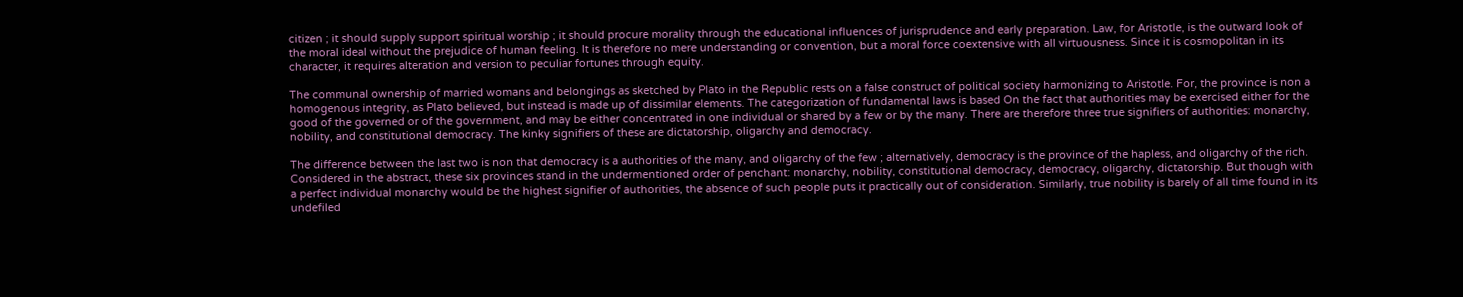citizen ; it should supply support spiritual worship ; it should procure morality through the educational influences of jurisprudence and early preparation. Law, for Aristotle, is the outward look of the moral ideal without the prejudice of human feeling. It is therefore no mere understanding or convention, but a moral force coextensive with all virtuousness. Since it is cosmopolitan in its character, it requires alteration and version to peculiar fortunes through equity.

The communal ownership of married womans and belongings as sketched by Plato in the Republic rests on a false construct of political society harmonizing to Aristotle. For, the province is non a homogenous integrity, as Plato believed, but instead is made up of dissimilar elements. The categorization of fundamental laws is based On the fact that authorities may be exercised either for the good of the governed or of the government, and may be either concentrated in one individual or shared by a few or by the many. There are therefore three true signifiers of authorities: monarchy, nobility, and constitutional democracy. The kinky signifiers of these are dictatorship, oligarchy and democracy.

The difference between the last two is non that democracy is a authorities of the many, and oligarchy of the few ; alternatively, democracy is the province of the hapless, and oligarchy of the rich. Considered in the abstract, these six provinces stand in the undermentioned order of penchant: monarchy, nobility, constitutional democracy, democracy, oligarchy, dictatorship. But though with a perfect individual monarchy would be the highest signifier of authorities, the absence of such people puts it practically out of consideration. Similarly, true nobility is barely of all time found in its undefiled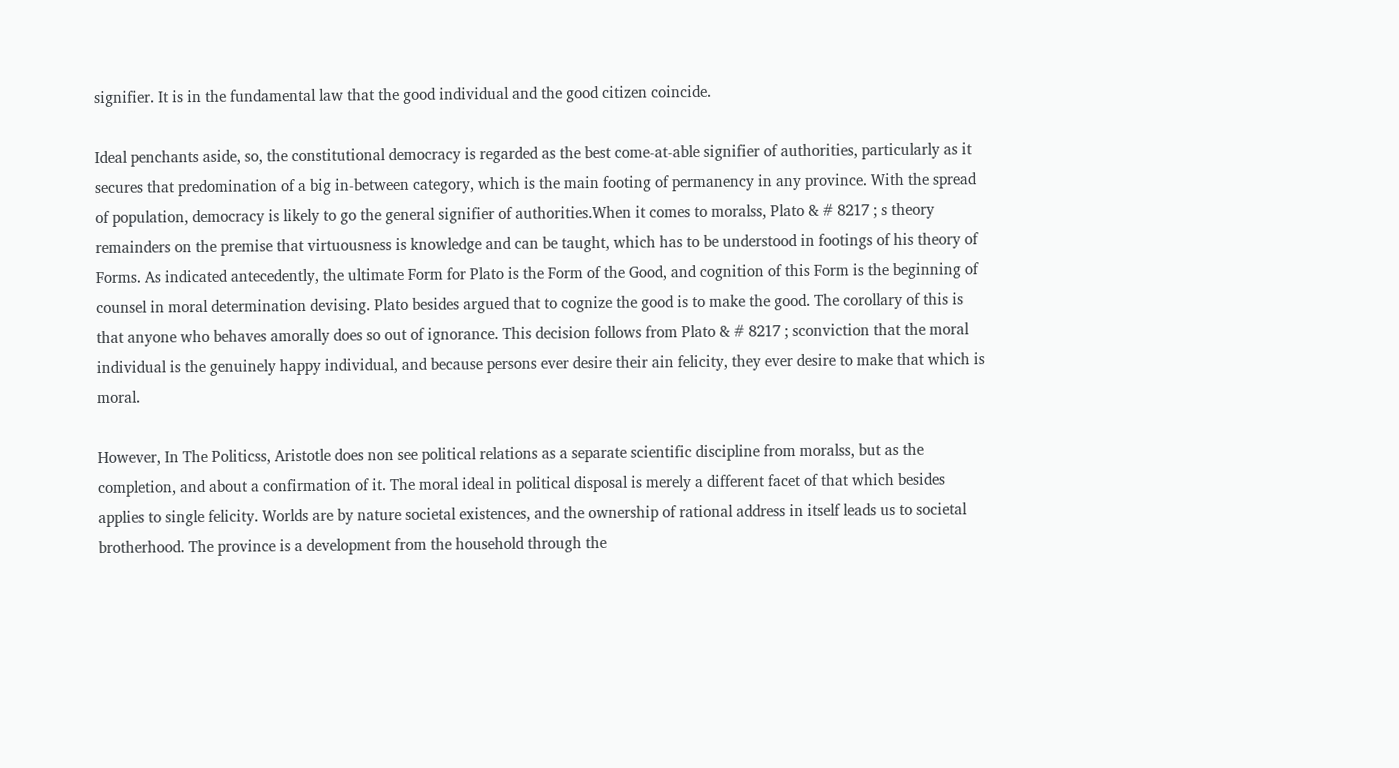signifier. It is in the fundamental law that the good individual and the good citizen coincide.

Ideal penchants aside, so, the constitutional democracy is regarded as the best come-at-able signifier of authorities, particularly as it secures that predomination of a big in-between category, which is the main footing of permanency in any province. With the spread of population, democracy is likely to go the general signifier of authorities.When it comes to moralss, Plato & # 8217 ; s theory remainders on the premise that virtuousness is knowledge and can be taught, which has to be understood in footings of his theory of Forms. As indicated antecedently, the ultimate Form for Plato is the Form of the Good, and cognition of this Form is the beginning of counsel in moral determination devising. Plato besides argued that to cognize the good is to make the good. The corollary of this is that anyone who behaves amorally does so out of ignorance. This decision follows from Plato & # 8217 ; sconviction that the moral individual is the genuinely happy individual, and because persons ever desire their ain felicity, they ever desire to make that which is moral.

However, In The Politicss, Aristotle does non see political relations as a separate scientific discipline from moralss, but as the completion, and about a confirmation of it. The moral ideal in political disposal is merely a different facet of that which besides applies to single felicity. Worlds are by nature societal existences, and the ownership of rational address in itself leads us to societal brotherhood. The province is a development from the household through the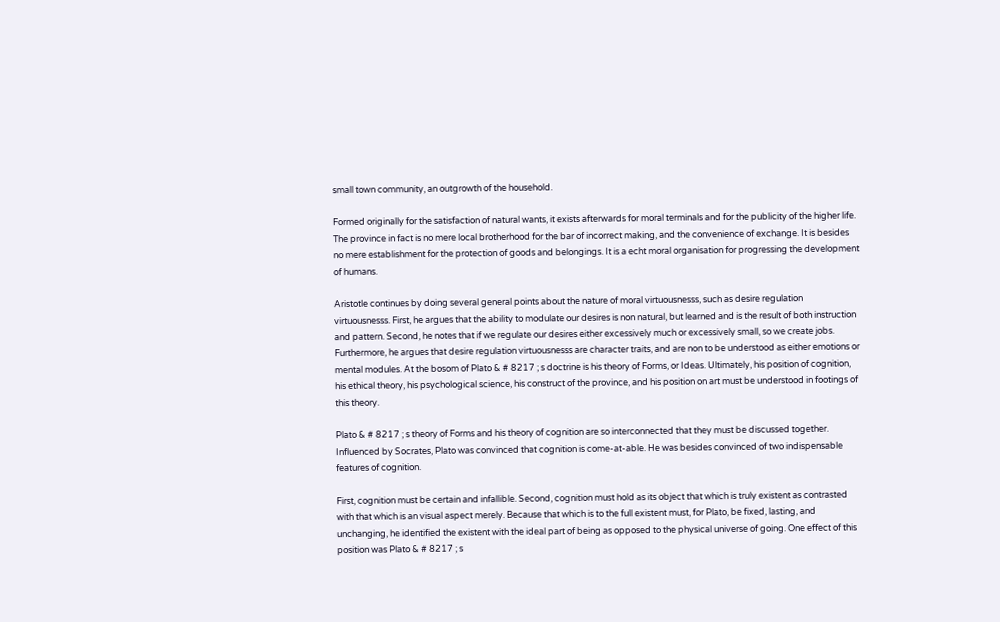small town community, an outgrowth of the household.

Formed originally for the satisfaction of natural wants, it exists afterwards for moral terminals and for the publicity of the higher life. The province in fact is no mere local brotherhood for the bar of incorrect making, and the convenience of exchange. It is besides no mere establishment for the protection of goods and belongings. It is a echt moral organisation for progressing the development of humans.

Aristotle continues by doing several general points about the nature of moral virtuousnesss, such as desire regulation virtuousnesss. First, he argues that the ability to modulate our desires is non natural, but learned and is the result of both instruction and pattern. Second, he notes that if we regulate our desires either excessively much or excessively small, so we create jobs. Furthermore, he argues that desire regulation virtuousnesss are character traits, and are non to be understood as either emotions or mental modules. At the bosom of Plato & # 8217 ; s doctrine is his theory of Forms, or Ideas. Ultimately, his position of cognition, his ethical theory, his psychological science, his construct of the province, and his position on art must be understood in footings of this theory.

Plato & # 8217 ; s theory of Forms and his theory of cognition are so interconnected that they must be discussed together. Influenced by Socrates, Plato was convinced that cognition is come-at-able. He was besides convinced of two indispensable features of cognition.

First, cognition must be certain and infallible. Second, cognition must hold as its object that which is truly existent as contrasted with that which is an visual aspect merely. Because that which is to the full existent must, for Plato, be fixed, lasting, and unchanging, he identified the existent with the ideal part of being as opposed to the physical universe of going. One effect of this position was Plato & # 8217 ; s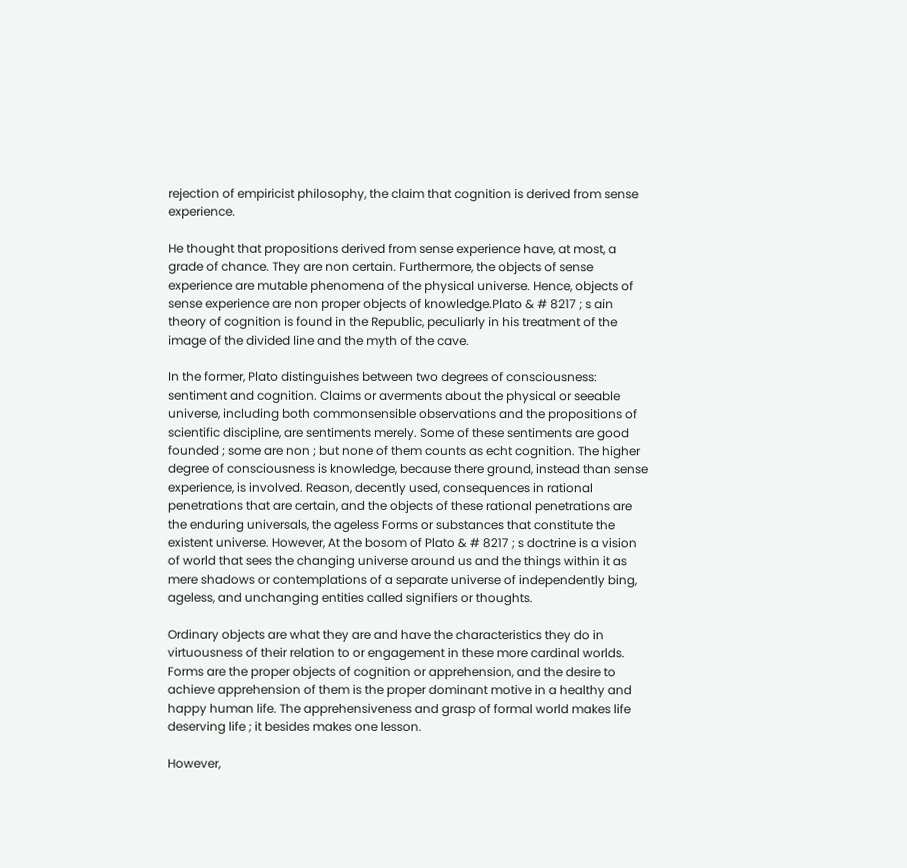rejection of empiricist philosophy, the claim that cognition is derived from sense experience.

He thought that propositions derived from sense experience have, at most, a grade of chance. They are non certain. Furthermore, the objects of sense experience are mutable phenomena of the physical universe. Hence, objects of sense experience are non proper objects of knowledge.Plato & # 8217 ; s ain theory of cognition is found in the Republic, peculiarly in his treatment of the image of the divided line and the myth of the cave.

In the former, Plato distinguishes between two degrees of consciousness: sentiment and cognition. Claims or averments about the physical or seeable universe, including both commonsensible observations and the propositions of scientific discipline, are sentiments merely. Some of these sentiments are good founded ; some are non ; but none of them counts as echt cognition. The higher degree of consciousness is knowledge, because there ground, instead than sense experience, is involved. Reason, decently used, consequences in rational penetrations that are certain, and the objects of these rational penetrations are the enduring universals, the ageless Forms or substances that constitute the existent universe. However, At the bosom of Plato & # 8217 ; s doctrine is a vision of world that sees the changing universe around us and the things within it as mere shadows or contemplations of a separate universe of independently bing, ageless, and unchanging entities called signifiers or thoughts.

Ordinary objects are what they are and have the characteristics they do in virtuousness of their relation to or engagement in these more cardinal worlds. Forms are the proper objects of cognition or apprehension, and the desire to achieve apprehension of them is the proper dominant motive in a healthy and happy human life. The apprehensiveness and grasp of formal world makes life deserving life ; it besides makes one lesson.

However,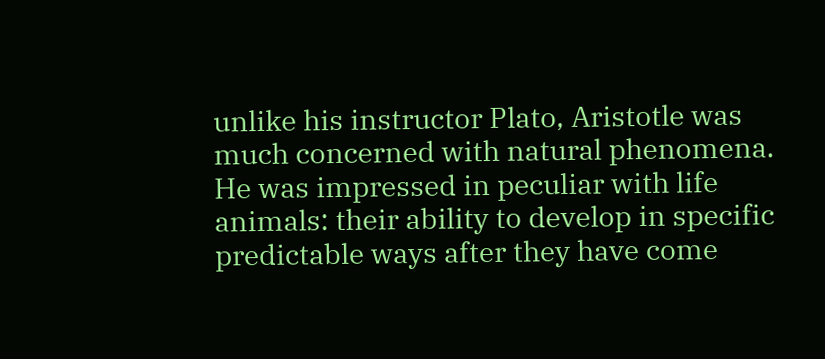unlike his instructor Plato, Aristotle was much concerned with natural phenomena. He was impressed in peculiar with life animals: their ability to develop in specific predictable ways after they have come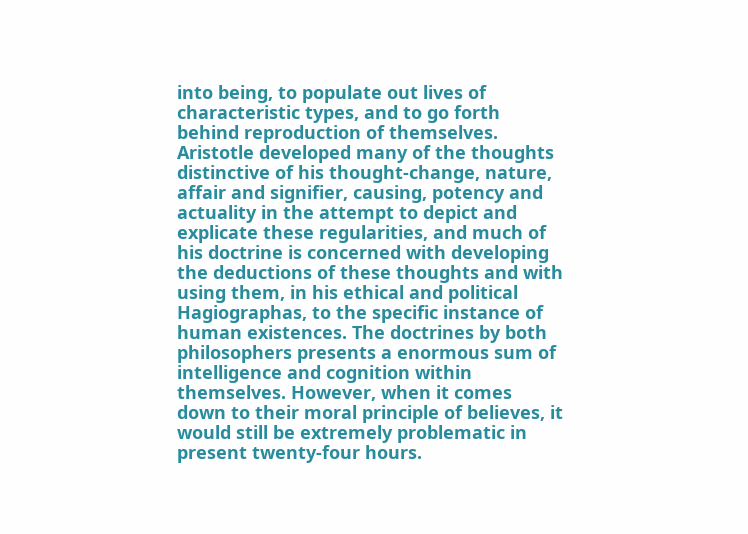into being, to populate out lives of characteristic types, and to go forth behind reproduction of themselves. Aristotle developed many of the thoughts distinctive of his thought-change, nature, affair and signifier, causing, potency and actuality in the attempt to depict and explicate these regularities, and much of his doctrine is concerned with developing the deductions of these thoughts and with using them, in his ethical and political Hagiographas, to the specific instance of human existences. The doctrines by both philosophers presents a enormous sum of intelligence and cognition within themselves. However, when it comes down to their moral principle of believes, it would still be extremely problematic in present twenty-four hours.